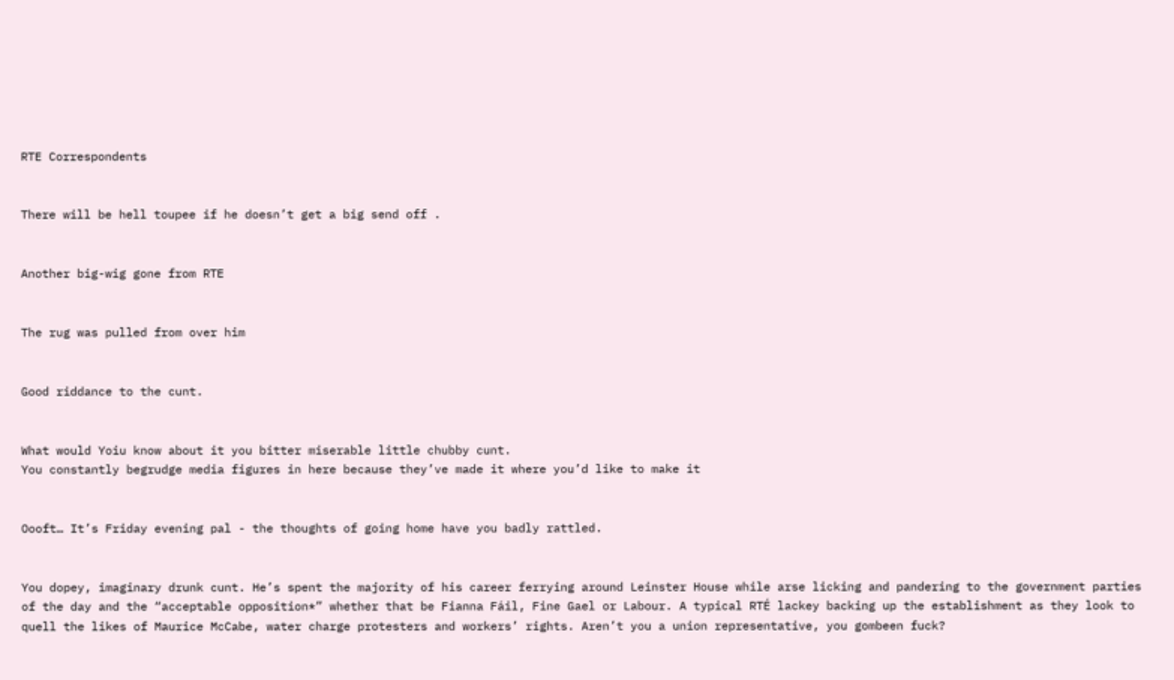RTE Correspondents


There will be hell toupee if he doesn’t get a big send off .


Another big-wig gone from RTE


The rug was pulled from over him


Good riddance to the cunt.


What would Yoiu know about it you bitter miserable little chubby cunt.
You constantly begrudge media figures in here because they’ve made it where you’d like to make it


Oooft… It’s Friday evening pal - the thoughts of going home have you badly rattled.


You dopey, imaginary drunk cunt. He’s spent the majority of his career ferrying around Leinster House while arse licking and pandering to the government parties of the day and the “acceptable opposition*” whether that be Fianna Fáil, Fine Gael or Labour. A typical RTÉ lackey backing up the establishment as they look to quell the likes of Maurice McCabe, water charge protesters and workers’ rights. Aren’t you a union representative, you gombeen fuck?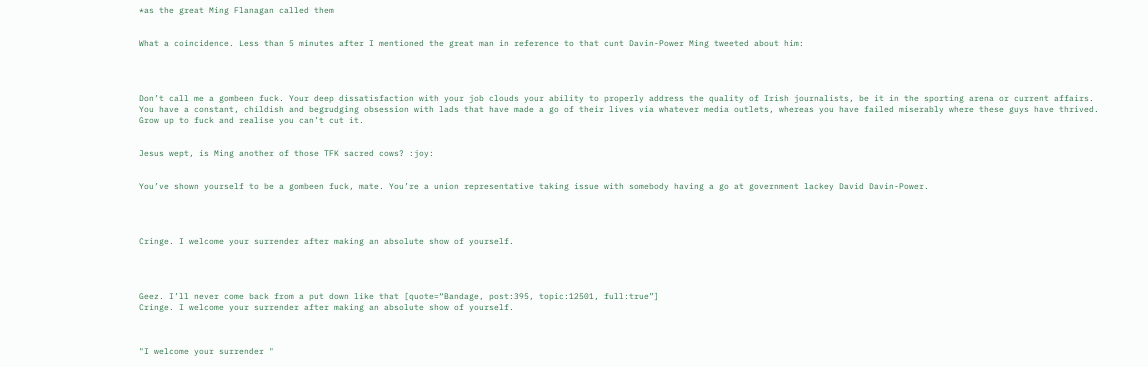*as the great Ming Flanagan called them


What a coincidence. Less than 5 minutes after I mentioned the great man in reference to that cunt Davin-Power Ming tweeted about him:




Don’t call me a gombeen fuck. Your deep dissatisfaction with your job clouds your ability to properly address the quality of Irish journalists, be it in the sporting arena or current affairs.
You have a constant, childish and begrudging obsession with lads that have made a go of their lives via whatever media outlets, whereas you have failed miserably where these guys have thrived.
Grow up to fuck and realise you can’t cut it.


Jesus wept, is Ming another of those TFK sacred cows? :joy:


You’ve shown yourself to be a gombeen fuck, mate. You’re a union representative taking issue with somebody having a go at government lackey David Davin-Power.




Cringe. I welcome your surrender after making an absolute show of yourself.




Geez. I’ll never come back from a put down like that [quote=“Bandage, post:395, topic:12501, full:true”]
Cringe. I welcome your surrender after making an absolute show of yourself.



"I welcome your surrender "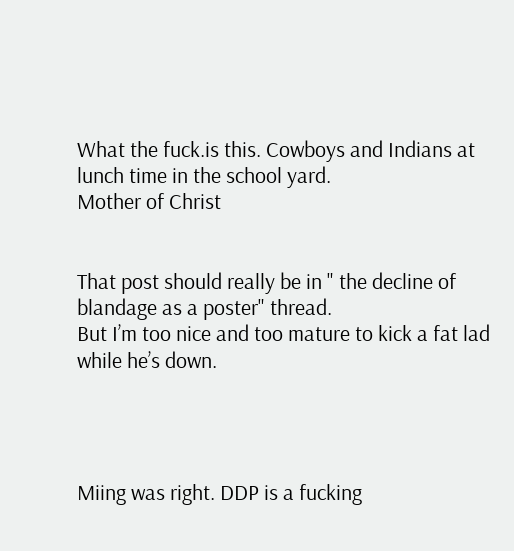What the fuck.is this. Cowboys and Indians at lunch time in the school yard.
Mother of Christ


That post should really be in " the decline of blandage as a poster" thread.
But I’m too nice and too mature to kick a fat lad while he’s down.




Miing was right. DDP is a fucking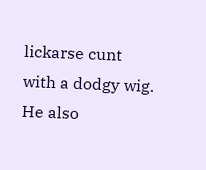lickarse cunt with a dodgy wig. He also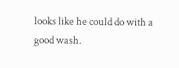looks like he could do with a good wash.